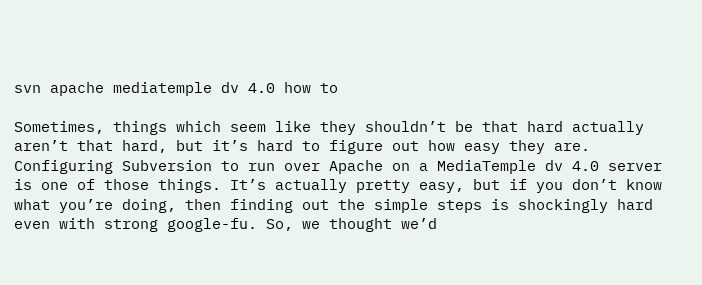svn apache mediatemple dv 4.0 how to

Sometimes, things which seem like they shouldn’t be that hard actually aren’t that hard, but it’s hard to figure out how easy they are. Configuring Subversion to run over Apache on a MediaTemple dv 4.0 server is one of those things. It’s actually pretty easy, but if you don’t know what you’re doing, then finding out the simple steps is shockingly hard even with strong google-fu. So, we thought we’d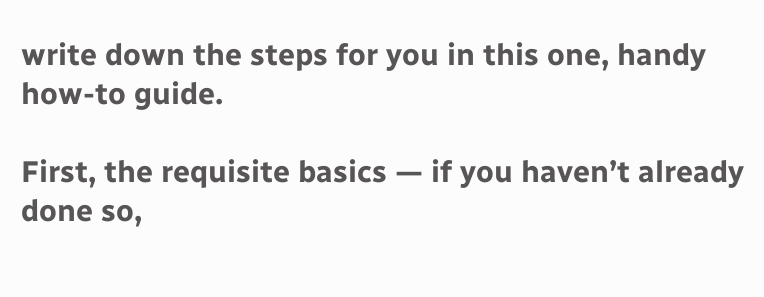write down the steps for you in this one, handy how-to guide.

First, the requisite basics — if you haven’t already done so,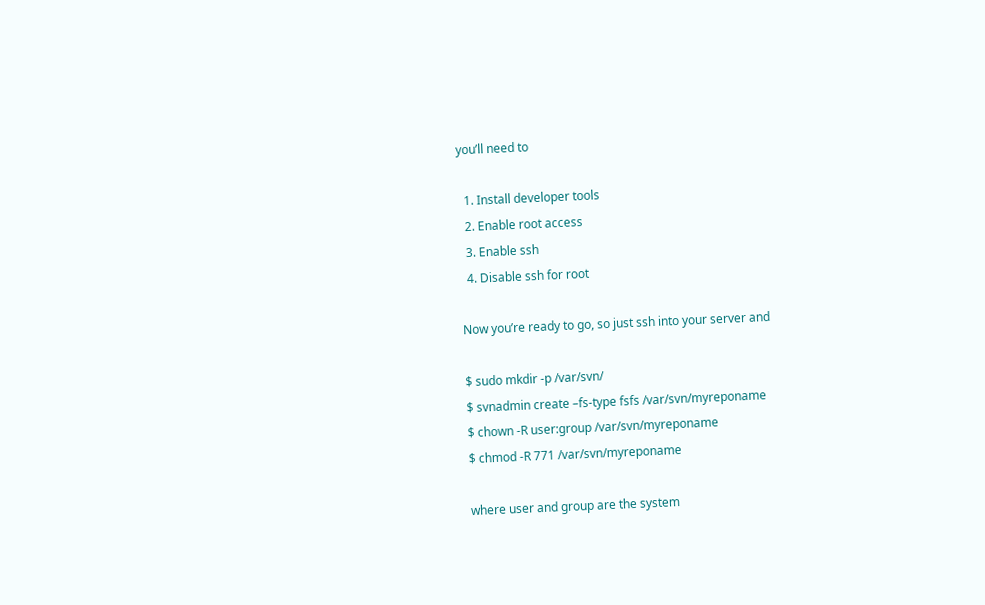you’ll need to

  1. Install developer tools
  2. Enable root access
  3. Enable ssh
  4. Disable ssh for root

Now you’re ready to go, so just ssh into your server and

$ sudo mkdir -p /var/svn/
$ svnadmin create –fs-type fsfs /var/svn/myreponame
$ chown -R user:group /var/svn/myreponame
$ chmod -R 771 /var/svn/myreponame

where user and group are the system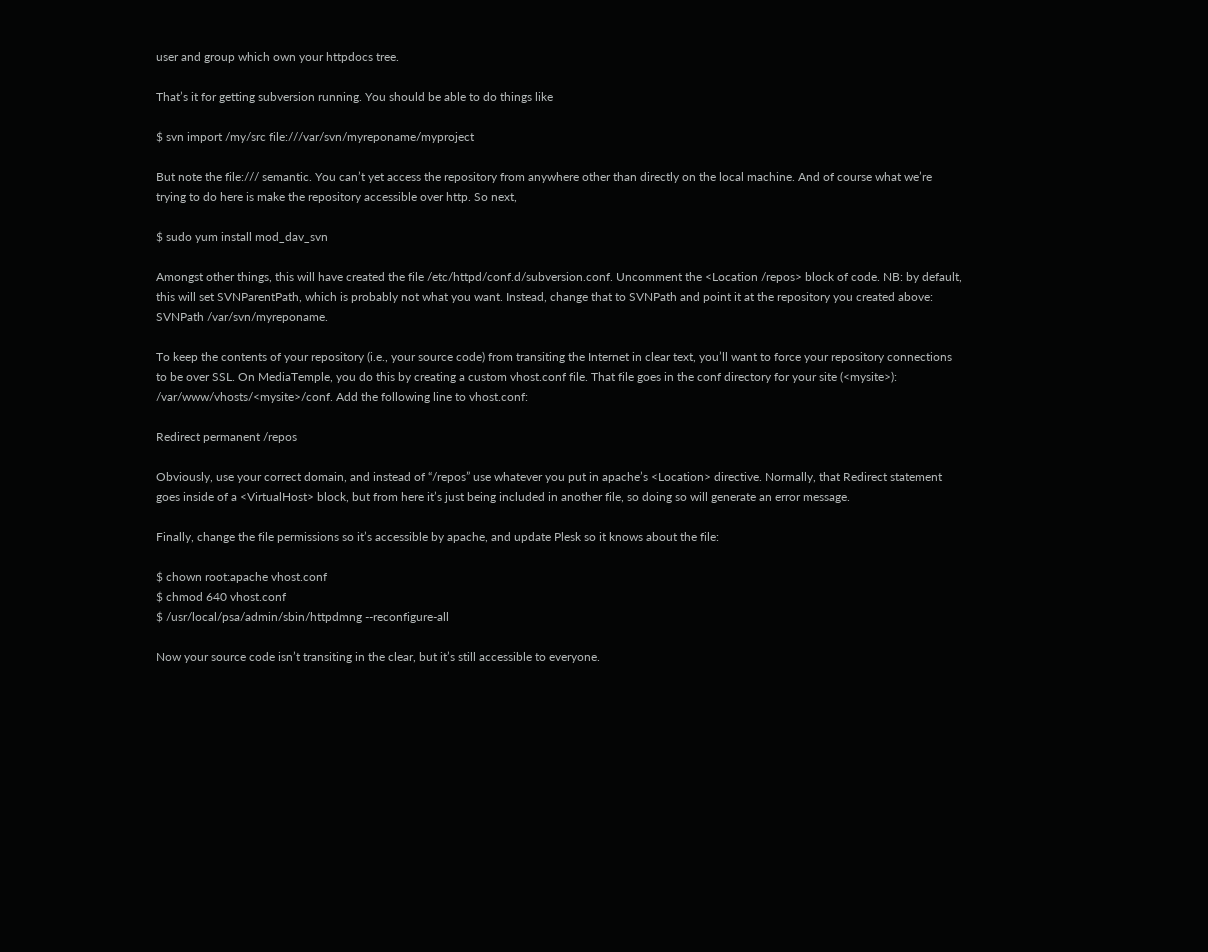user and group which own your httpdocs tree.

That’s it for getting subversion running. You should be able to do things like

$ svn import /my/src file:///var/svn/myreponame/myproject

But note the file:/// semantic. You can’t yet access the repository from anywhere other than directly on the local machine. And of course what we’re trying to do here is make the repository accessible over http. So next,

$ sudo yum install mod_dav_svn

Amongst other things, this will have created the file /etc/httpd/conf.d/subversion.conf. Uncomment the <Location /repos> block of code. NB: by default, this will set SVNParentPath, which is probably not what you want. Instead, change that to SVNPath and point it at the repository you created above: SVNPath /var/svn/myreponame.

To keep the contents of your repository (i.e., your source code) from transiting the Internet in clear text, you’ll want to force your repository connections to be over SSL. On MediaTemple, you do this by creating a custom vhost.conf file. That file goes in the conf directory for your site (<mysite>): /var/www/vhosts/<mysite>/conf. Add the following line to vhost.conf:

Redirect permanent /repos

Obviously, use your correct domain, and instead of “/repos” use whatever you put in apache’s <Location> directive. Normally, that Redirect statement goes inside of a <VirtualHost> block, but from here it’s just being included in another file, so doing so will generate an error message.

Finally, change the file permissions so it’s accessible by apache, and update Plesk so it knows about the file:

$ chown root:apache vhost.conf
$ chmod 640 vhost.conf
$ /usr/local/psa/admin/sbin/httpdmng --reconfigure-all

Now your source code isn’t transiting in the clear, but it’s still accessible to everyone.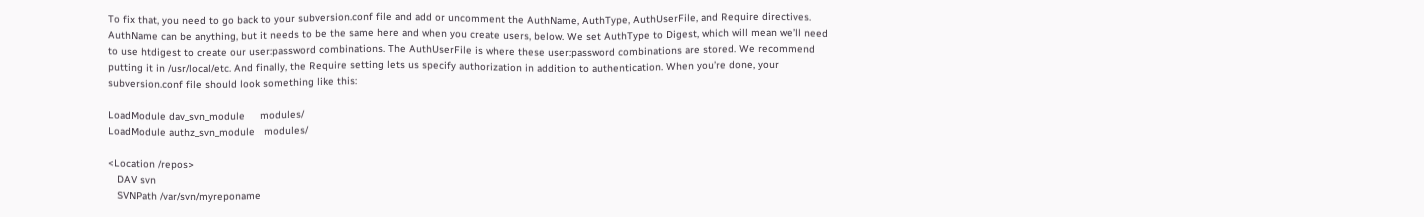To fix that, you need to go back to your subversion.conf file and add or uncomment the AuthName, AuthType, AuthUserFile, and Require directives. AuthName can be anything, but it needs to be the same here and when you create users, below. We set AuthType to Digest, which will mean we’ll need to use htdigest to create our user:password combinations. The AuthUserFile is where these user:password combinations are stored. We recommend putting it in /usr/local/etc. And finally, the Require setting lets us specify authorization in addition to authentication. When you’re done, your subversion.conf file should look something like this:

LoadModule dav_svn_module     modules/
LoadModule authz_svn_module   modules/

<Location /repos>
   DAV svn
   SVNPath /var/svn/myreponame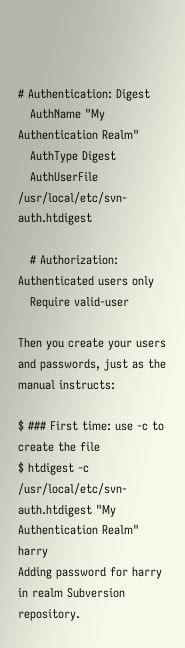# Authentication: Digest
   AuthName "My Authentication Realm"
   AuthType Digest
   AuthUserFile /usr/local/etc/svn-auth.htdigest

   # Authorization: Authenticated users only
   Require valid-user

Then you create your users and passwords, just as the manual instructs:

$ ### First time: use -c to create the file
$ htdigest -c /usr/local/etc/svn-auth.htdigest "My Authentication Realm" harry
Adding password for harry in realm Subversion repository.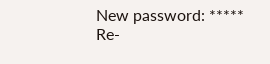New password: *****
Re-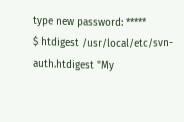type new password: *****
$ htdigest /usr/local/etc/svn-auth.htdigest "My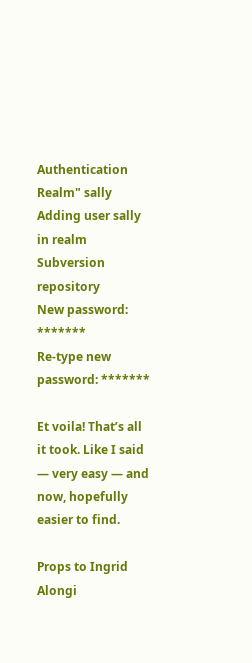Authentication Realm" sally
Adding user sally in realm Subversion repository
New password: *******
Re-type new password: *******

Et voila! That’s all it took. Like I said — very easy — and now, hopefully easier to find.

Props to Ingrid Alongi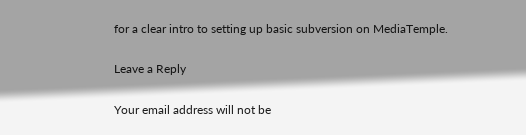for a clear intro to setting up basic subversion on MediaTemple.

Leave a Reply

Your email address will not be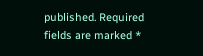published. Required fields are marked *